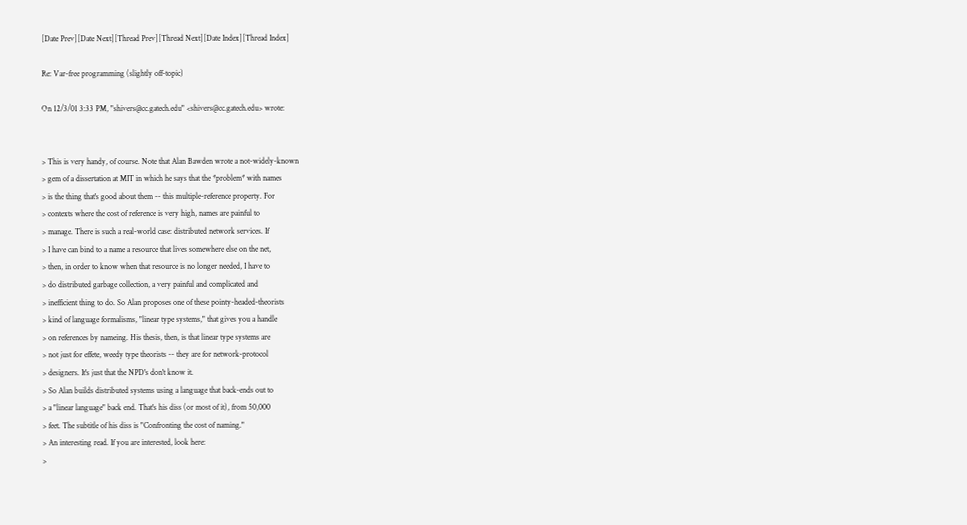[Date Prev][Date Next][Thread Prev][Thread Next][Date Index][Thread Index]

Re: Var-free programming (slightly off-topic)

On 12/3/01 3:33 PM, "shivers@cc.gatech.edu" <shivers@cc.gatech.edu> wrote:


> This is very handy, of course. Note that Alan Bawden wrote a not-widely-known
> gem of a dissertation at MIT in which he says that the *problem* with names
> is the thing that's good about them -- this multiple-reference property. For
> contexts where the cost of reference is very high, names are painful to
> manage. There is such a real-world case: distributed network services. If
> I have can bind to a name a resource that lives somewhere else on the net,
> then, in order to know when that resource is no longer needed, I have to
> do distributed garbage collection, a very painful and complicated and
> inefficient thing to do. So Alan proposes one of these pointy-headed-theorists
> kind of language formalisms, "linear type systems," that gives you a handle
> on references by nameing. His thesis, then, is that linear type systems are
> not just for effete, weedy type theorists -- they are for network-protocol
> designers. It's just that the NPD's don't know it.
> So Alan builds distributed systems using a language that back-ends out to
> a "linear language" back end. That's his diss (or most of it), from 50,000
> feet. The subtitle of his diss is "Confronting the cost of naming."
> An interesting read. If you are interested, look here:
>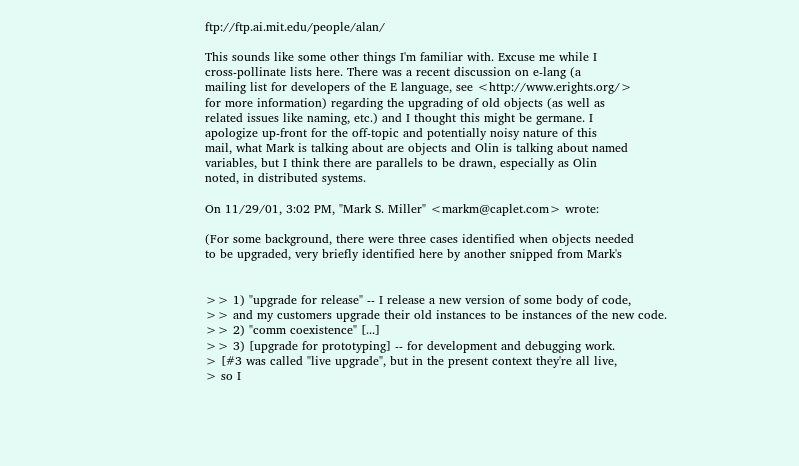ftp://ftp.ai.mit.edu/people/alan/

This sounds like some other things I'm familiar with. Excuse me while I
cross-pollinate lists here. There was a recent discussion on e-lang (a
mailing list for developers of the E language, see <http://www.erights.org/>
for more information) regarding the upgrading of old objects (as well as
related issues like naming, etc.) and I thought this might be germane. I
apologize up-front for the off-topic and potentially noisy nature of this
mail, what Mark is talking about are objects and Olin is talking about named
variables, but I think there are parallels to be drawn, especially as Olin
noted, in distributed systems.

On 11/29/01, 3:02 PM, "Mark S. Miller" <markm@caplet.com> wrote:

(For some background, there were three cases identified when objects needed
to be upgraded, very briefly identified here by another snipped from Mark's


>> 1) "upgrade for release" -- I release a new version of some body of code,
>> and my customers upgrade their old instances to be instances of the new code.
>> 2) "comm coexistence" [...]
>> 3) [upgrade for prototyping] -- for development and debugging work.
> [#3 was called "live upgrade", but in the present context they're all live,
> so I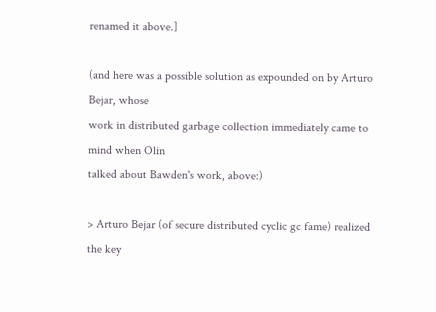renamed it above.]

(and here was a possible solution as expounded on by Arturo Bejar, whose
work in distributed garbage collection immediately came to mind when Olin
talked about Bawden's work, above:)

> Arturo Bejar (of secure distributed cyclic gc fame) realized the key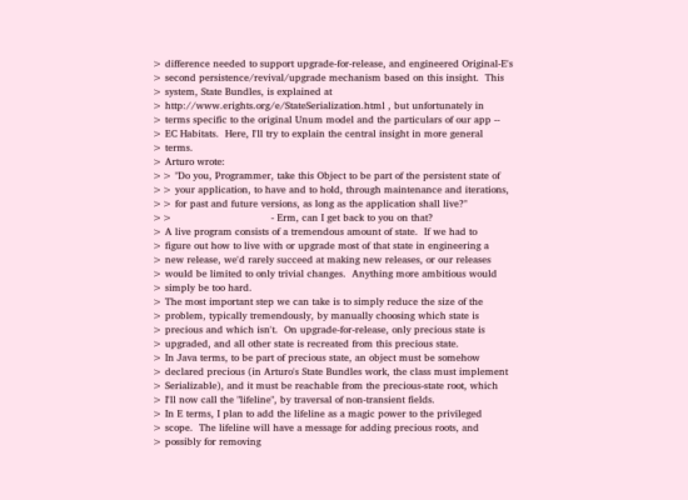> difference needed to support upgrade-for-release, and engineered Original-E's
> second persistence/revival/upgrade mechanism based on this insight.  This
> system, State Bundles, is explained at
> http://www.erights.org/e/StateSerialization.html , but unfortunately in
> terms specific to the original Unum model and the particulars of our app --
> EC Habitats.  Here, I'll try to explain the central insight in more general
> terms.
> Arturo wrote:
>> "Do you, Programmer, take this Object to be part of the persistent state of
>> your application, to have and to hold, through maintenance and iterations,
>> for past and future versions, as long as the application shall live?"
>>                                 - Erm, can I get back to you on that?
> A live program consists of a tremendous amount of state.  If we had to
> figure out how to live with or upgrade most of that state in engineering a
> new release, we'd rarely succeed at making new releases, or our releases
> would be limited to only trivial changes.  Anything more ambitious would
> simply be too hard.
> The most important step we can take is to simply reduce the size of the
> problem, typically tremendously, by manually choosing which state is
> precious and which isn't.  On upgrade-for-release, only precious state is
> upgraded, and all other state is recreated from this precious state.
> In Java terms, to be part of precious state, an object must be somehow
> declared precious (in Arturo's State Bundles work, the class must implement
> Serializable), and it must be reachable from the precious-state root, which
> I'll now call the "lifeline", by traversal of non-transient fields.
> In E terms, I plan to add the lifeline as a magic power to the privileged
> scope.  The lifeline will have a message for adding precious roots, and
> possibly for removing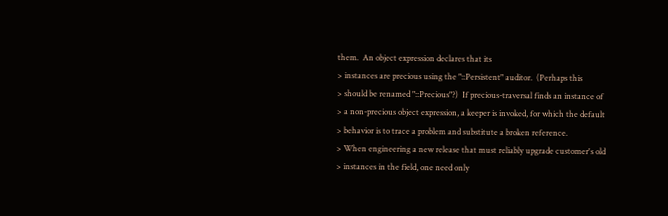them.  An object expression declares that its
> instances are precious using the "::Persistent" auditor.  (Perhaps this
> should be renamed "::Precious"?)  If precious-traversal finds an instance of
> a non-precious object expression, a keeper is invoked, for which the default
> behavior is to trace a problem and substitute a broken reference.
> When engineering a new release that must reliably upgrade customer's old
> instances in the field, one need only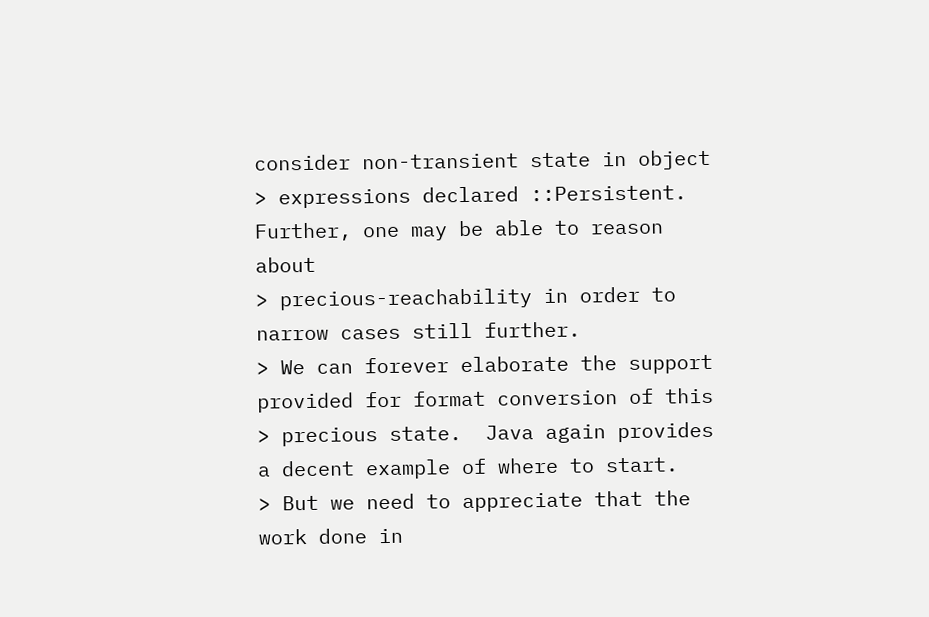consider non-transient state in object
> expressions declared ::Persistent.  Further, one may be able to reason about
> precious-reachability in order to narrow cases still further.
> We can forever elaborate the support provided for format conversion of this
> precious state.  Java again provides a decent example of where to start.
> But we need to appreciate that the work done in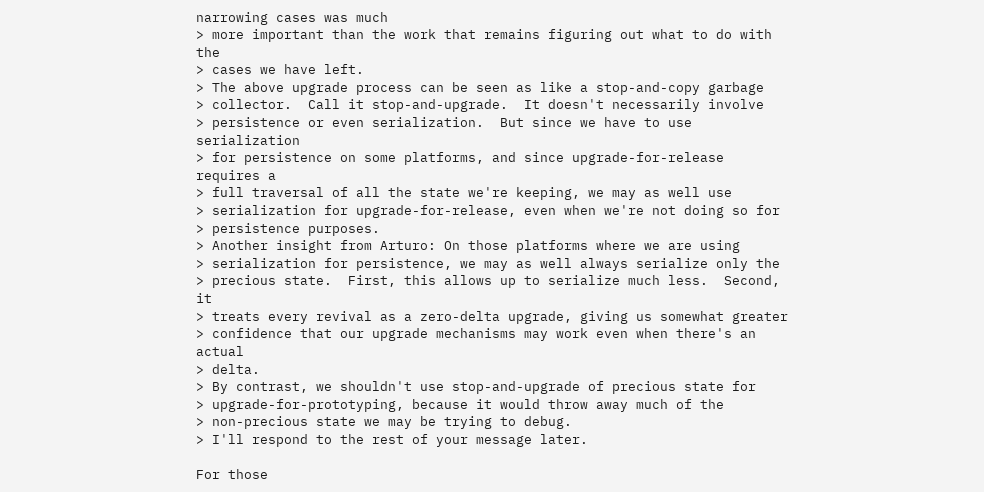narrowing cases was much
> more important than the work that remains figuring out what to do with the
> cases we have left.
> The above upgrade process can be seen as like a stop-and-copy garbage
> collector.  Call it stop-and-upgrade.  It doesn't necessarily involve
> persistence or even serialization.  But since we have to use serialization
> for persistence on some platforms, and since upgrade-for-release requires a
> full traversal of all the state we're keeping, we may as well use
> serialization for upgrade-for-release, even when we're not doing so for
> persistence purposes.
> Another insight from Arturo: On those platforms where we are using
> serialization for persistence, we may as well always serialize only the
> precious state.  First, this allows up to serialize much less.  Second, it
> treats every revival as a zero-delta upgrade, giving us somewhat greater
> confidence that our upgrade mechanisms may work even when there's an actual
> delta.
> By contrast, we shouldn't use stop-and-upgrade of precious state for
> upgrade-for-prototyping, because it would throw away much of the
> non-precious state we may be trying to debug.
> I'll respond to the rest of your message later.

For those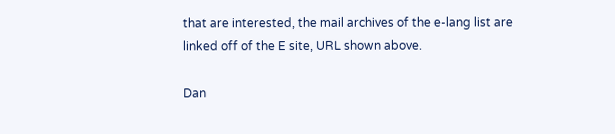that are interested, the mail archives of the e-lang list are
linked off of the E site, URL shown above.

Dan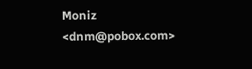Moniz <dnm@pobox.com>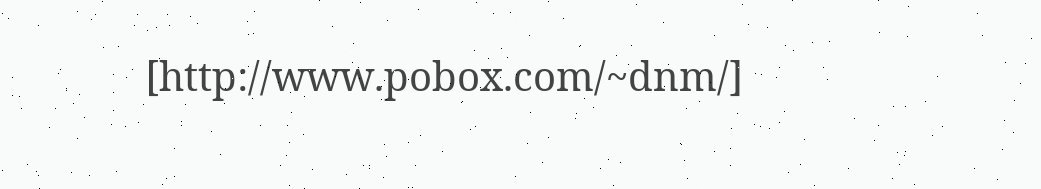[http://www.pobox.com/~dnm/]